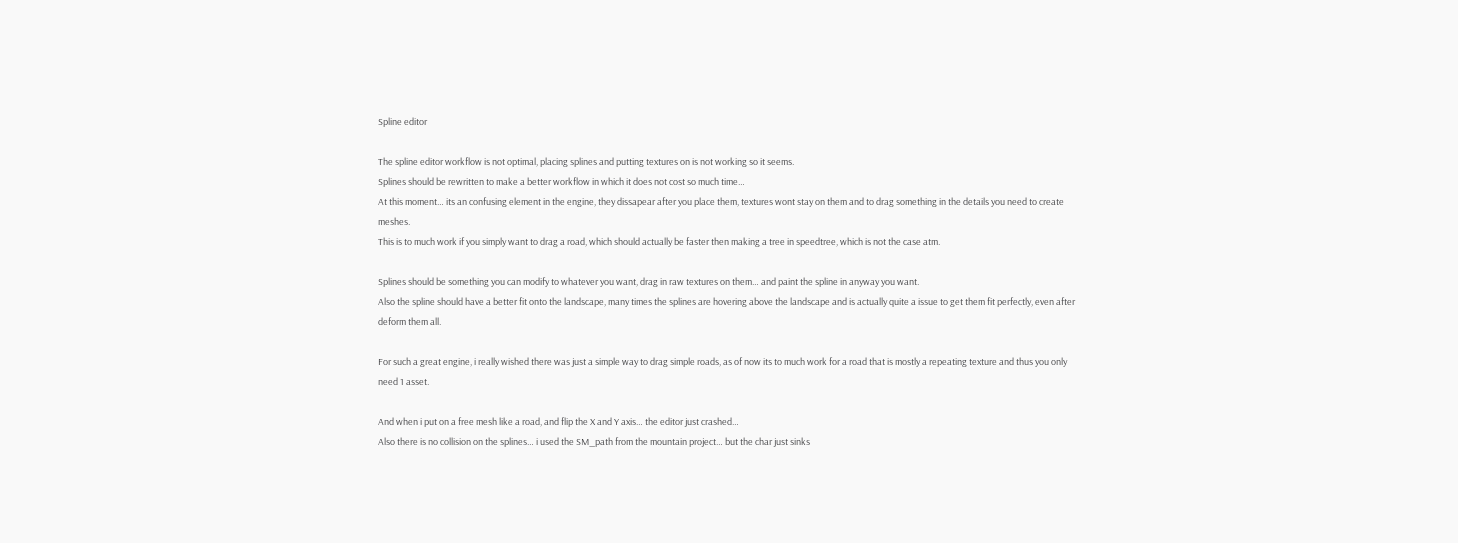Spline editor

The spline editor workflow is not optimal, placing splines and putting textures on is not working so it seems.
Splines should be rewritten to make a better workflow in which it does not cost so much time…
At this moment… its an confusing element in the engine, they dissapear after you place them, textures wont stay on them and to drag something in the details you need to create meshes.
This is to much work if you simply want to drag a road, which should actually be faster then making a tree in speedtree, which is not the case atm.

Splines should be something you can modify to whatever you want, drag in raw textures on them… and paint the spline in anyway you want.
Also the spline should have a better fit onto the landscape, many times the splines are hovering above the landscape and is actually quite a issue to get them fit perfectly, even after deform them all.

For such a great engine, i really wished there was just a simple way to drag simple roads, as of now its to much work for a road that is mostly a repeating texture and thus you only need 1 asset.

And when i put on a free mesh like a road, and flip the X and Y axis… the editor just crashed…
Also there is no collision on the splines… i used the SM_path from the mountain project… but the char just sinks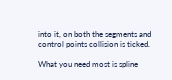into it, on both the segments and control points collision is ticked.

What you need most is spline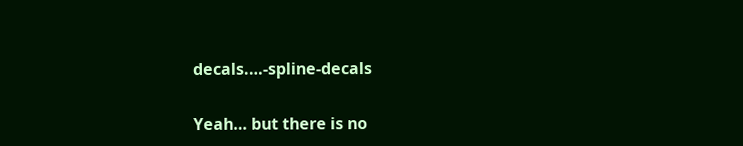decals.…-spline-decals

Yeah… but there is no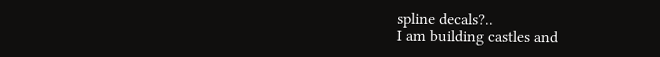spline decals?..
I am building castles and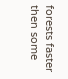forests faster then some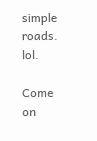simple roads. lol.

Come on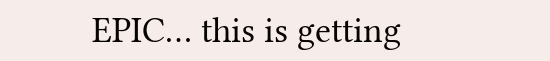EPIC… this is getting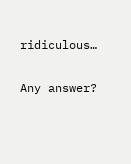ridiculous…

Any answer?